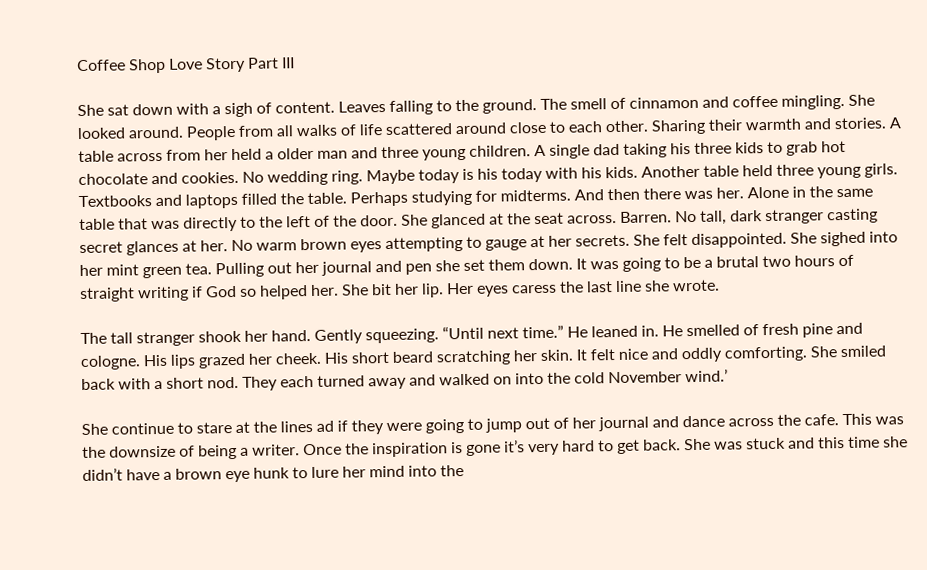Coffee Shop Love Story Part III

She sat down with a sigh of content. Leaves falling to the ground. The smell of cinnamon and coffee mingling. She looked around. People from all walks of life scattered around close to each other. Sharing their warmth and stories. A table across from her held a older man and three young children. A single dad taking his three kids to grab hot chocolate and cookies. No wedding ring. Maybe today is his today with his kids. Another table held three young girls. Textbooks and laptops filled the table. Perhaps studying for midterms. And then there was her. Alone in the same table that was directly to the left of the door. She glanced at the seat across. Barren. No tall, dark stranger casting secret glances at her. No warm brown eyes attempting to gauge at her secrets. She felt disappointed. She sighed into her mint green tea. Pulling out her journal and pen she set them down. It was going to be a brutal two hours of straight writing if God so helped her. She bit her lip. Her eyes caress the last line she wrote.

The tall stranger shook her hand. Gently squeezing. “Until next time.” He leaned in. He smelled of fresh pine and cologne. His lips grazed her cheek. His short beard scratching her skin. It felt nice and oddly comforting. She smiled back with a short nod. They each turned away and walked on into the cold November wind.’

She continue to stare at the lines ad if they were going to jump out of her journal and dance across the cafe. This was the downsize of being a writer. Once the inspiration is gone it’s very hard to get back. She was stuck and this time she didn’t have a brown eye hunk to lure her mind into the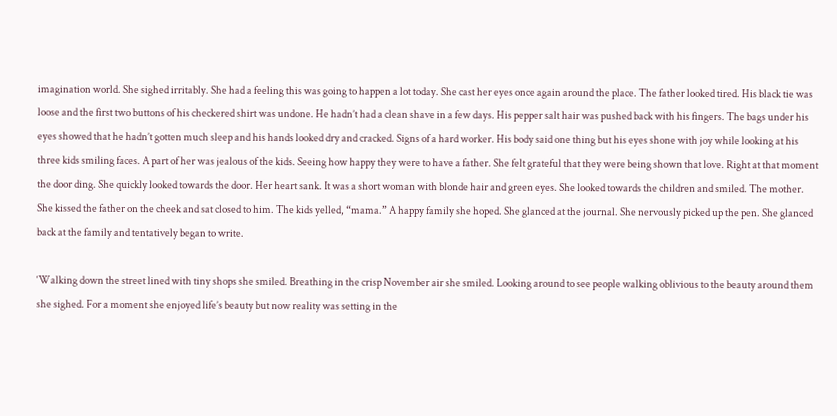imagination world. She sighed irritably. She had a feeling this was going to happen a lot today. She cast her eyes once again around the place. The father looked tired. His black tie was loose and the first two buttons of his checkered shirt was undone. He hadn’t had a clean shave in a few days. His pepper salt hair was pushed back with his fingers. The bags under his eyes showed that he hadn’t gotten much sleep and his hands looked dry and cracked. Signs of a hard worker. His body said one thing but his eyes shone with joy while looking at his three kids smiling faces. A part of her was jealous of the kids. Seeing how happy they were to have a father. She felt grateful that they were being shown that love. Right at that moment the door ding. She quickly looked towards the door. Her heart sank. It was a short woman with blonde hair and green eyes. She looked towards the children and smiled. The mother. She kissed the father on the cheek and sat closed to him. The kids yelled, “mama.” A happy family she hoped. She glanced at the journal. She nervously picked up the pen. She glanced back at the family and tentatively began to write.

‘Walking down the street lined with tiny shops she smiled. Breathing in the crisp November air she smiled. Looking around to see people walking oblivious to the beauty around them she sighed. For a moment she enjoyed life’s beauty but now reality was setting in the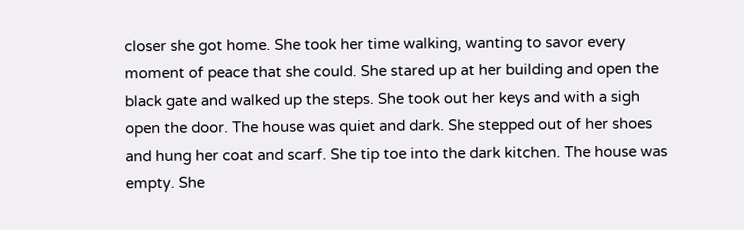closer she got home. She took her time walking, wanting to savor every moment of peace that she could. She stared up at her building and open the black gate and walked up the steps. She took out her keys and with a sigh open the door. The house was quiet and dark. She stepped out of her shoes and hung her coat and scarf. She tip toe into the dark kitchen. The house was empty. She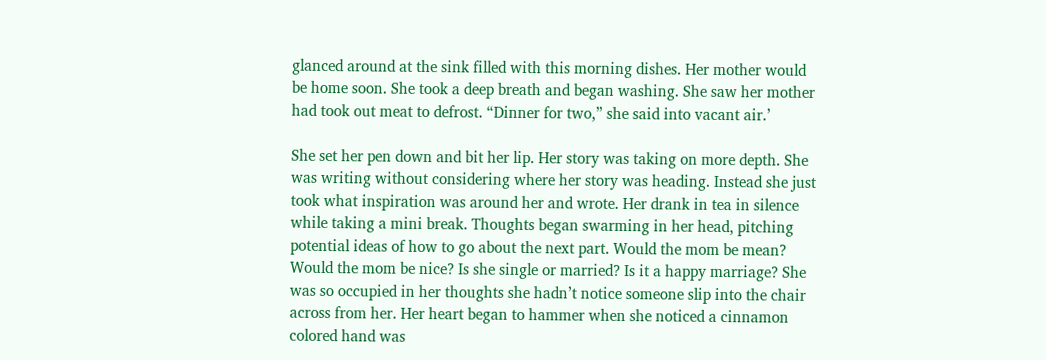glanced around at the sink filled with this morning dishes. Her mother would be home soon. She took a deep breath and began washing. She saw her mother had took out meat to defrost. “Dinner for two,” she said into vacant air.’

She set her pen down and bit her lip. Her story was taking on more depth. She was writing without considering where her story was heading. Instead she just took what inspiration was around her and wrote. Her drank in tea in silence while taking a mini break. Thoughts began swarming in her head, pitching potential ideas of how to go about the next part. Would the mom be mean? Would the mom be nice? Is she single or married? Is it a happy marriage? She was so occupied in her thoughts she hadn’t notice someone slip into the chair across from her. Her heart began to hammer when she noticed a cinnamon colored hand was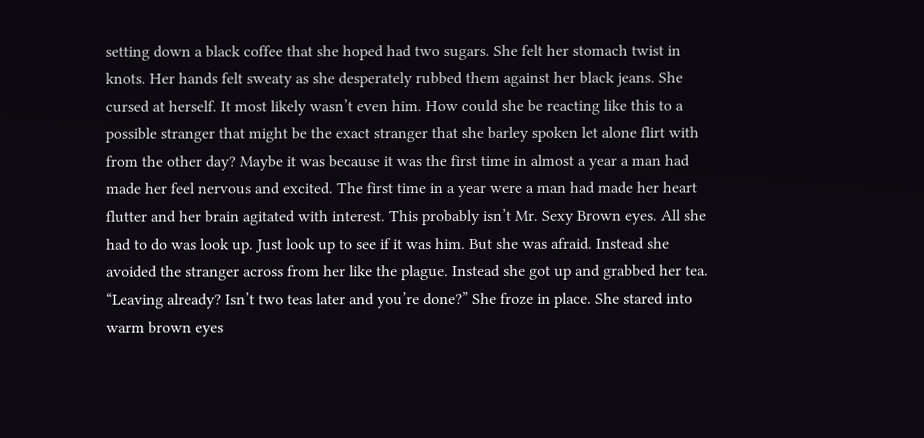setting down a black coffee that she hoped had two sugars. She felt her stomach twist in knots. Her hands felt sweaty as she desperately rubbed them against her black jeans. She cursed at herself. It most likely wasn’t even him. How could she be reacting like this to a possible stranger that might be the exact stranger that she barley spoken let alone flirt with from the other day? Maybe it was because it was the first time in almost a year a man had made her feel nervous and excited. The first time in a year were a man had made her heart flutter and her brain agitated with interest. This probably isn’t Mr. Sexy Brown eyes. All she had to do was look up. Just look up to see if it was him. But she was afraid. Instead she avoided the stranger across from her like the plague. Instead she got up and grabbed her tea. “Leaving already? Isn’t two teas later and you’re done?” She froze in place. She stared into warm brown eyes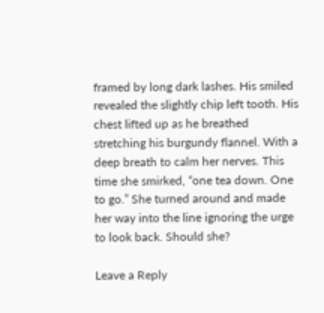framed by long dark lashes. His smiled revealed the slightly chip left tooth. His chest lifted up as he breathed stretching his burgundy flannel. With a deep breath to calm her nerves. This time she smirked, “one tea down. One to go.” She turned around and made her way into the line ignoring the urge to look back. Should she?

Leave a Reply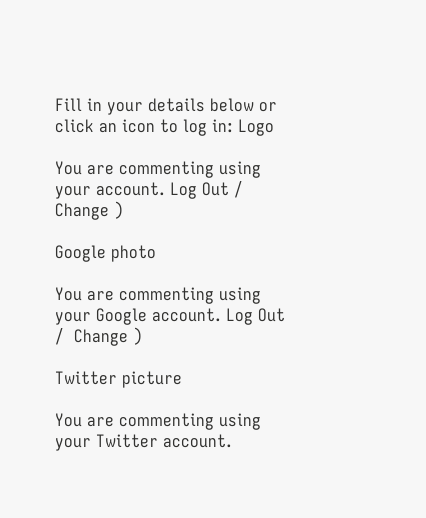Fill in your details below or click an icon to log in: Logo

You are commenting using your account. Log Out /  Change )

Google photo

You are commenting using your Google account. Log Out /  Change )

Twitter picture

You are commenting using your Twitter account.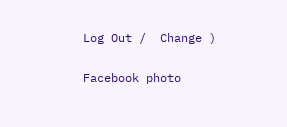Log Out /  Change )

Facebook photo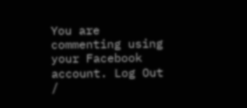You are commenting using your Facebook account. Log Out /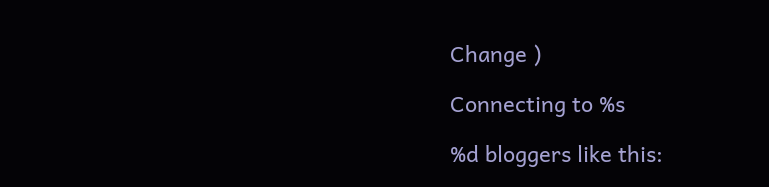Change )

Connecting to %s

%d bloggers like this: